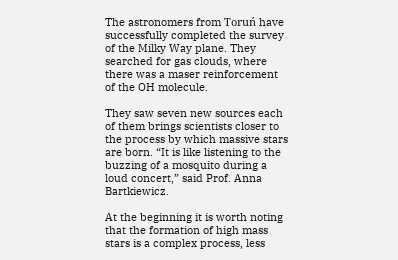The astronomers from Toruń have successfully completed the survey of the Milky Way plane. They searched for gas clouds, where there was a maser reinforcement of the OH molecule.

They saw seven new sources each of them brings scientists closer to the process by which massive stars are born. “It is like listening to the buzzing of a mosquito during a loud concert,” said Prof. Anna Bartkiewicz.

At the beginning it is worth noting that the formation of high mass stars is a complex process, less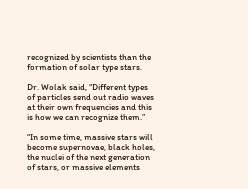recognized by scientists than the formation of solar type stars.

Dr. Wolak said, “Different types of particles send out radio waves at their own frequencies and this is how we can recognize them.”

“In some time, massive stars will become supernovae, black holes, the nuclei of the next generation of stars, or massive elements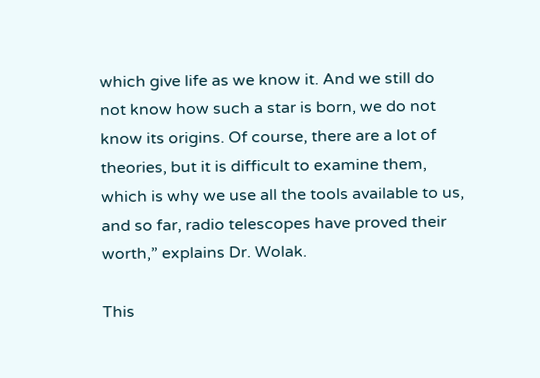which give life as we know it. And we still do not know how such a star is born, we do not know its origins. Of course, there are a lot of theories, but it is difficult to examine them, which is why we use all the tools available to us, and so far, radio telescopes have proved their worth,” explains Dr. Wolak.

This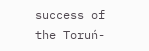success of the Toruń-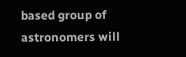based group of astronomers will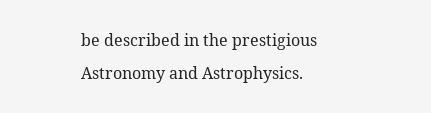be described in the prestigious Astronomy and Astrophysics.